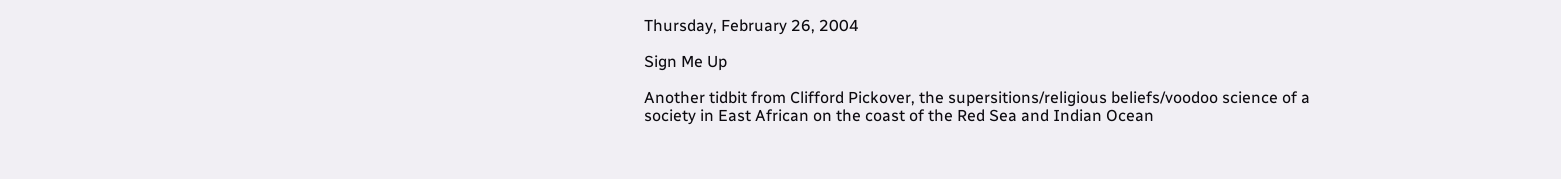Thursday, February 26, 2004

Sign Me Up

Another tidbit from Clifford Pickover, the supersitions/religious beliefs/voodoo science of a society in East African on the coast of the Red Sea and Indian Ocean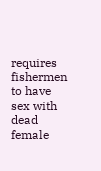requires fishermen to have sex with dead female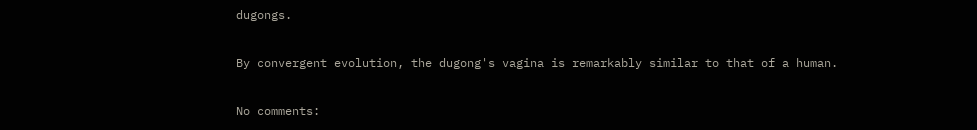dugongs.

By convergent evolution, the dugong's vagina is remarkably similar to that of a human.

No comments: